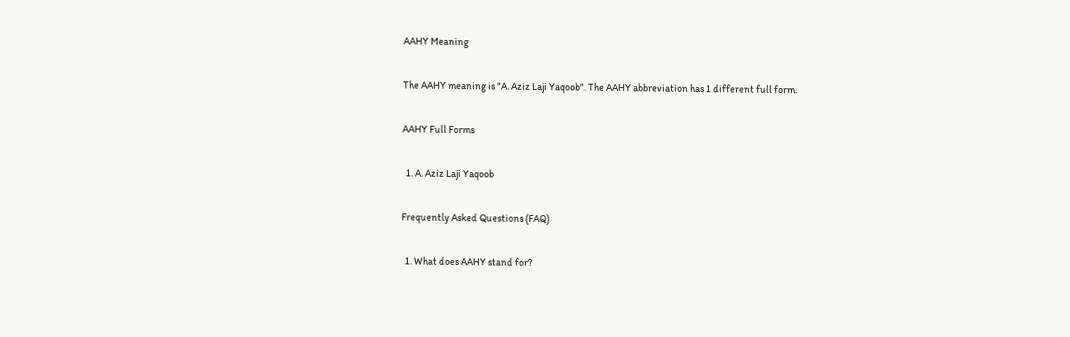AAHY Meaning

The AAHY meaning is "A. Aziz Laji Yaqoob". The AAHY abbreviation has 1 different full form.

AAHY Full Forms

  1. A. Aziz Laji Yaqoob

Frequently Asked Questions (FAQ)

  1. What does AAHY stand for?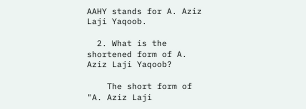AAHY stands for A. Aziz Laji Yaqoob.

  2. What is the shortened form of A. Aziz Laji Yaqoob?

    The short form of "A. Aziz Laji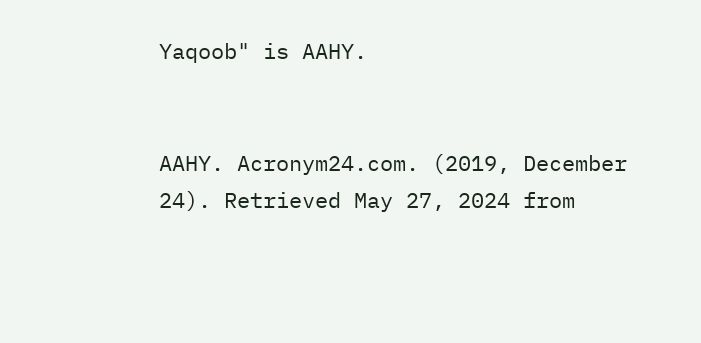Yaqoob" is AAHY.


AAHY. Acronym24.com. (2019, December 24). Retrieved May 27, 2024 from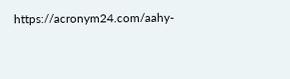https://acronym24.com/aahy-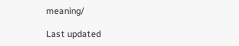meaning/

Last updated